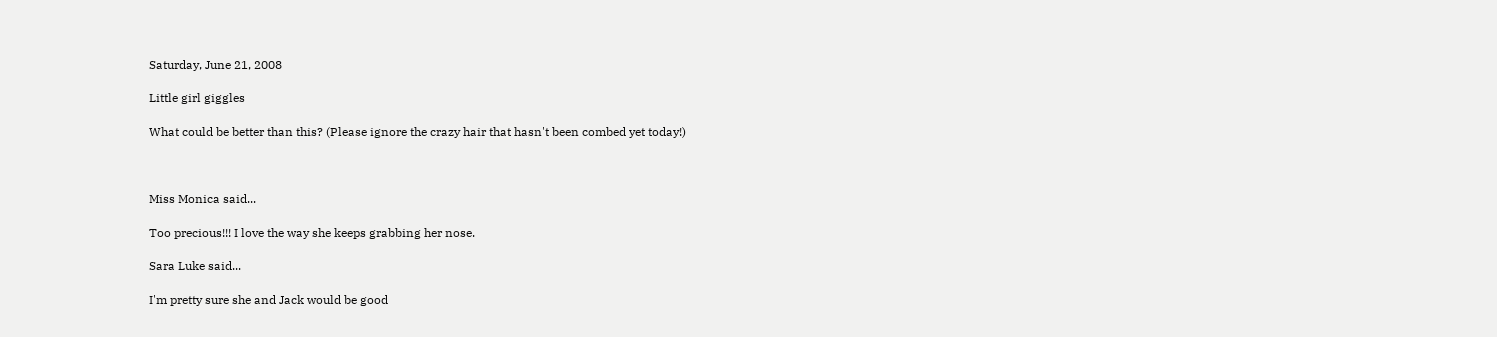Saturday, June 21, 2008

Little girl giggles

What could be better than this? (Please ignore the crazy hair that hasn't been combed yet today!)



Miss Monica said...

Too precious!!! I love the way she keeps grabbing her nose.

Sara Luke said...

I'm pretty sure she and Jack would be good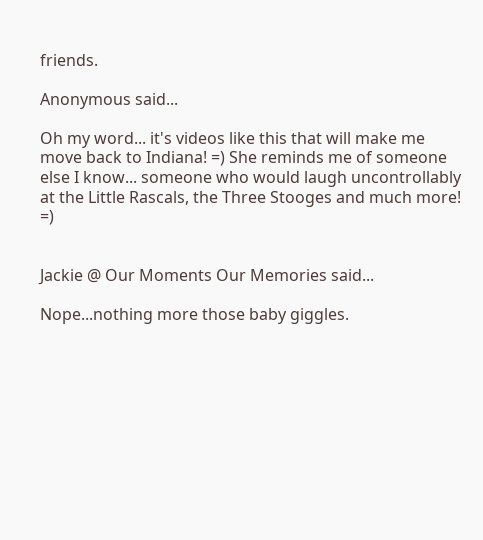friends.

Anonymous said...

Oh my word... it's videos like this that will make me move back to Indiana! =) She reminds me of someone else I know... someone who would laugh uncontrollably at the Little Rascals, the Three Stooges and much more! =)


Jackie @ Our Moments Our Memories said...

Nope...nothing more those baby giggles.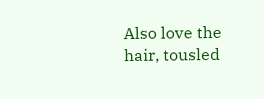Also love the hair, tousled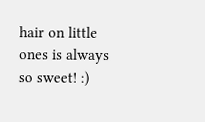hair on little ones is always so sweet! :)